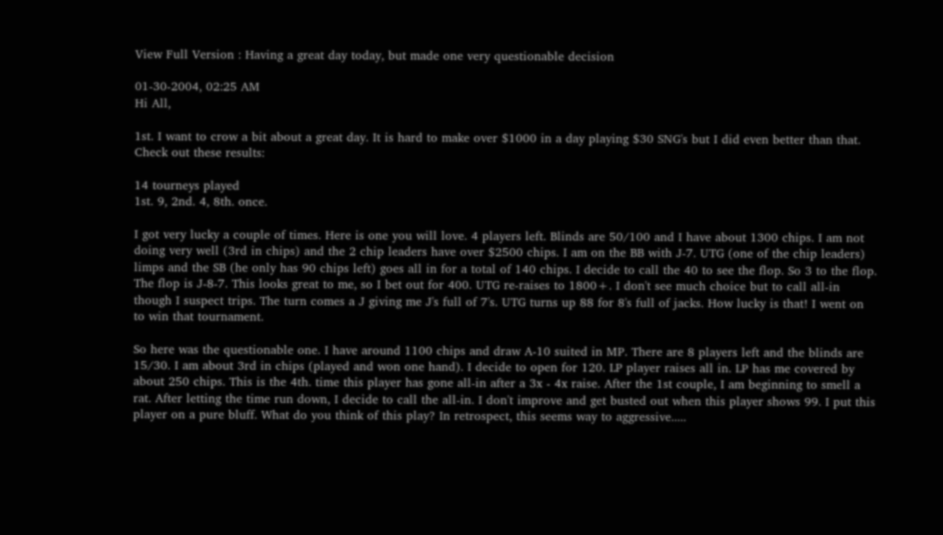View Full Version : Having a great day today, but made one very questionable decision

01-30-2004, 02:25 AM
Hi All,

1st. I want to crow a bit about a great day. It is hard to make over $1000 in a day playing $30 SNG's but I did even better than that. Check out these results:

14 tourneys played
1st. 9, 2nd. 4, 8th. once.

I got very lucky a couple of times. Here is one you will love. 4 players left. Blinds are 50/100 and I have about 1300 chips. I am not doing very well (3rd in chips) and the 2 chip leaders have over $2500 chips. I am on the BB with J-7. UTG (one of the chip leaders) limps and the SB (he only has 90 chips left) goes all in for a total of 140 chips. I decide to call the 40 to see the flop. So 3 to the flop. The flop is J-8-7. This looks great to me, so I bet out for 400. UTG re-raises to 1800+. I don't see much choice but to call all-in though I suspect trips. The turn comes a J giving me J's full of 7's. UTG turns up 88 for 8's full of jacks. How lucky is that! I went on to win that tournament.

So here was the questionable one. I have around 1100 chips and draw A-10 suited in MP. There are 8 players left and the blinds are 15/30. I am about 3rd in chips (played and won one hand). I decide to open for 120. LP player raises all in. LP has me covered by about 250 chips. This is the 4th. time this player has gone all-in after a 3x - 4x raise. After the 1st couple, I am beginning to smell a rat. After letting the time run down, I decide to call the all-in. I don't improve and get busted out when this player shows 99. I put this player on a pure bluff. What do you think of this play? In retrospect, this seems way to aggressive.....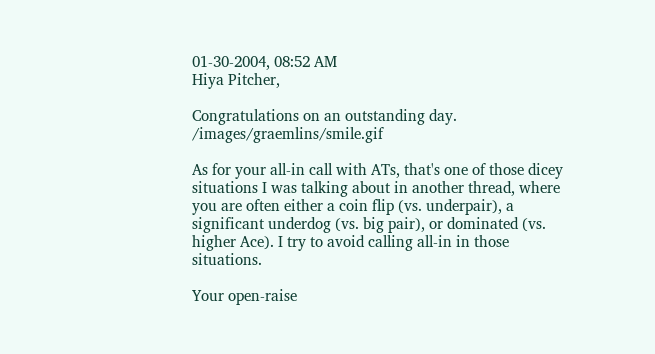01-30-2004, 08:52 AM
Hiya Pitcher,

Congratulations on an outstanding day. /images/graemlins/smile.gif

As for your all-in call with ATs, that's one of those dicey situations I was talking about in another thread, where you are often either a coin flip (vs. underpair), a significant underdog (vs. big pair), or dominated (vs. higher Ace). I try to avoid calling all-in in those situations.

Your open-raise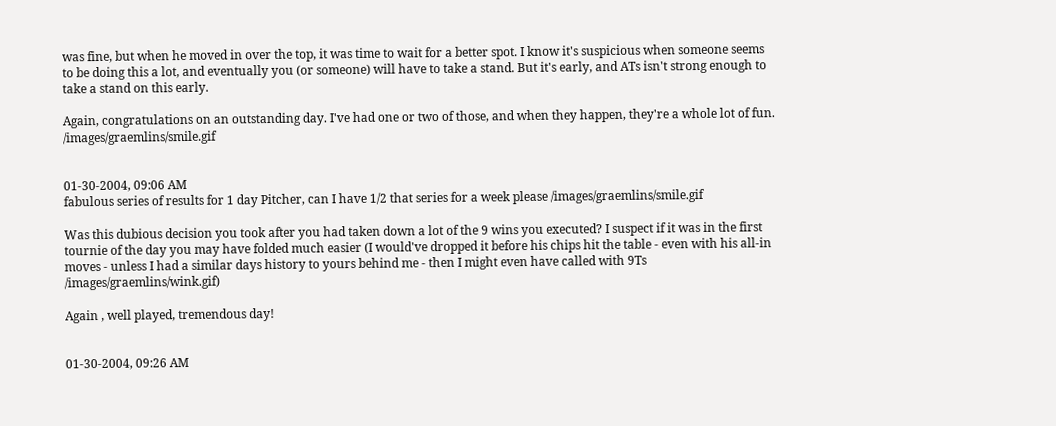was fine, but when he moved in over the top, it was time to wait for a better spot. I know it's suspicious when someone seems to be doing this a lot, and eventually you (or someone) will have to take a stand. But it's early, and ATs isn't strong enough to take a stand on this early.

Again, congratulations on an outstanding day. I've had one or two of those, and when they happen, they're a whole lot of fun. /images/graemlins/smile.gif


01-30-2004, 09:06 AM
fabulous series of results for 1 day Pitcher, can I have 1/2 that series for a week please /images/graemlins/smile.gif

Was this dubious decision you took after you had taken down a lot of the 9 wins you executed? I suspect if it was in the first tournie of the day you may have folded much easier (I would've dropped it before his chips hit the table - even with his all-in moves - unless I had a similar days history to yours behind me - then I might even have called with 9Ts /images/graemlins/wink.gif)

Again , well played, tremendous day!


01-30-2004, 09:26 AM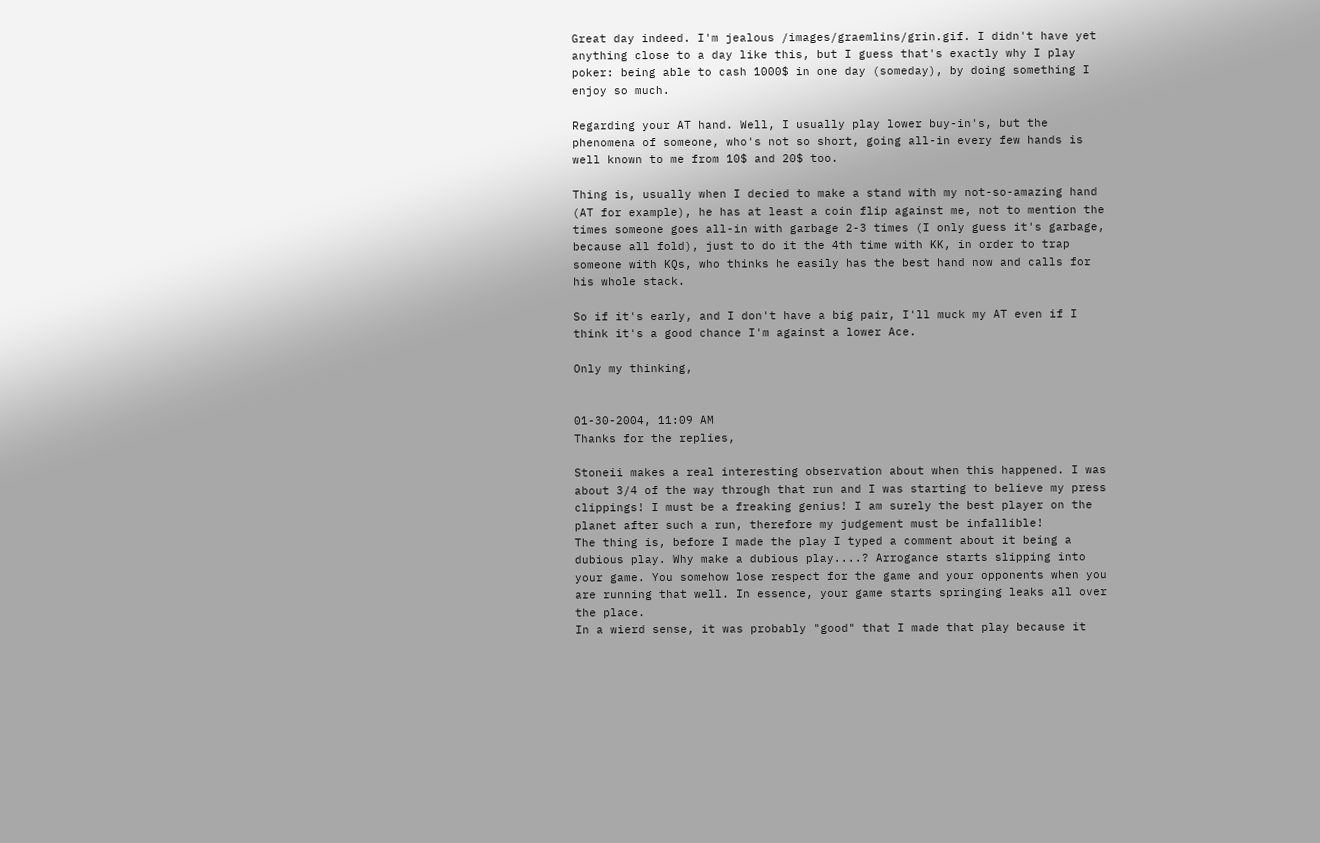Great day indeed. I'm jealous /images/graemlins/grin.gif. I didn't have yet anything close to a day like this, but I guess that's exactly why I play poker: being able to cash 1000$ in one day (someday), by doing something I enjoy so much.

Regarding your AT hand. Well, I usually play lower buy-in's, but the phenomena of someone, who's not so short, going all-in every few hands is well known to me from 10$ and 20$ too.

Thing is, usually when I decied to make a stand with my not-so-amazing hand (AT for example), he has at least a coin flip against me, not to mention the times someone goes all-in with garbage 2-3 times (I only guess it's garbage, because all fold), just to do it the 4th time with KK, in order to trap someone with KQs, who thinks he easily has the best hand now and calls for his whole stack.

So if it's early, and I don't have a big pair, I'll muck my AT even if I think it's a good chance I'm against a lower Ace.

Only my thinking,


01-30-2004, 11:09 AM
Thanks for the replies,

Stoneii makes a real interesting observation about when this happened. I was about 3/4 of the way through that run and I was starting to believe my press clippings! I must be a freaking genius! I am surely the best player on the planet after such a run, therefore my judgement must be infallible!
The thing is, before I made the play I typed a comment about it being a dubious play. Why make a dubious play....? Arrogance starts slipping into your game. You somehow lose respect for the game and your opponents when you are running that well. In essence, your game starts springing leaks all over the place.
In a wierd sense, it was probably "good" that I made that play because it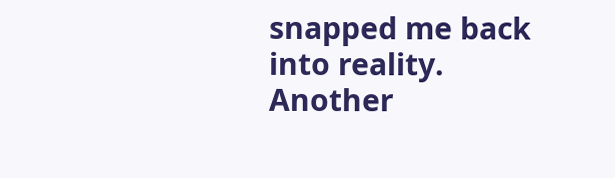snapped me back into reality.
Another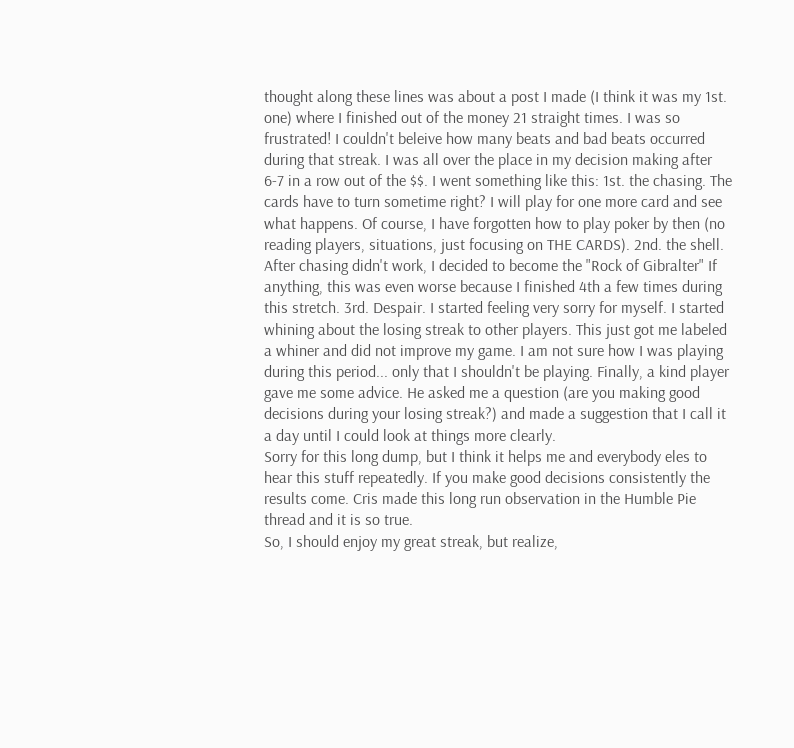thought along these lines was about a post I made (I think it was my 1st. one) where I finished out of the money 21 straight times. I was so frustrated! I couldn't beleive how many beats and bad beats occurred during that streak. I was all over the place in my decision making after 6-7 in a row out of the $$. I went something like this: 1st. the chasing. The cards have to turn sometime right? I will play for one more card and see what happens. Of course, I have forgotten how to play poker by then (no reading players, situations, just focusing on THE CARDS). 2nd. the shell. After chasing didn't work, I decided to become the "Rock of Gibralter" If anything, this was even worse because I finished 4th a few times during this stretch. 3rd. Despair. I started feeling very sorry for myself. I started whining about the losing streak to other players. This just got me labeled a whiner and did not improve my game. I am not sure how I was playing during this period... only that I shouldn't be playing. Finally, a kind player gave me some advice. He asked me a question (are you making good decisions during your losing streak?) and made a suggestion that I call it a day until I could look at things more clearly.
Sorry for this long dump, but I think it helps me and everybody eles to hear this stuff repeatedly. If you make good decisions consistently the results come. Cris made this long run observation in the Humble Pie thread and it is so true.
So, I should enjoy my great streak, but realize,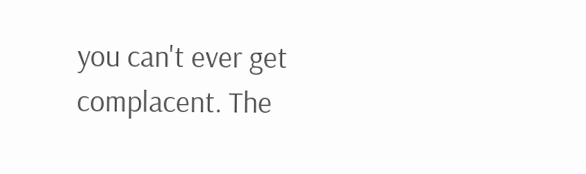you can't ever get complacent. The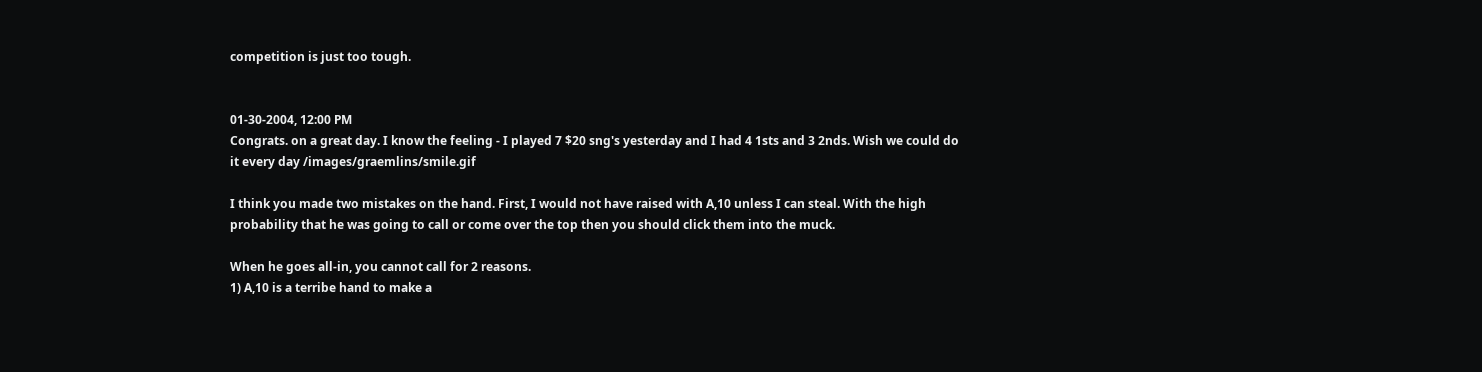competition is just too tough.


01-30-2004, 12:00 PM
Congrats. on a great day. I know the feeling - I played 7 $20 sng's yesterday and I had 4 1sts and 3 2nds. Wish we could do it every day /images/graemlins/smile.gif

I think you made two mistakes on the hand. First, I would not have raised with A,10 unless I can steal. With the high probability that he was going to call or come over the top then you should click them into the muck.

When he goes all-in, you cannot call for 2 reasons.
1) A,10 is a terribe hand to make a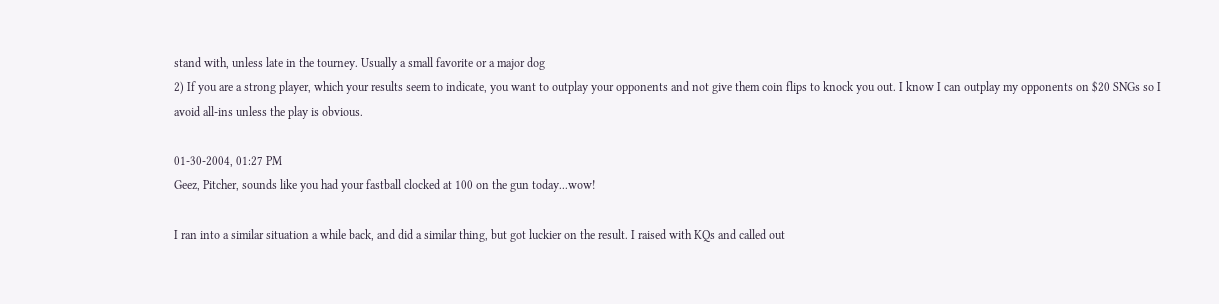stand with, unless late in the tourney. Usually a small favorite or a major dog
2) If you are a strong player, which your results seem to indicate, you want to outplay your opponents and not give them coin flips to knock you out. I know I can outplay my opponents on $20 SNGs so I avoid all-ins unless the play is obvious.

01-30-2004, 01:27 PM
Geez, Pitcher, sounds like you had your fastball clocked at 100 on the gun today...wow!

I ran into a similar situation a while back, and did a similar thing, but got luckier on the result. I raised with KQs and called out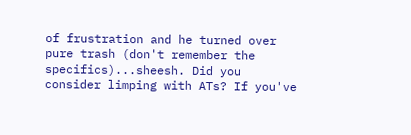of frustration and he turned over pure trash (don't remember the specifics)...sheesh. Did you consider limping with ATs? If you've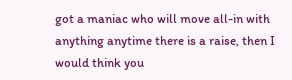got a maniac who will move all-in with anything anytime there is a raise, then I would think you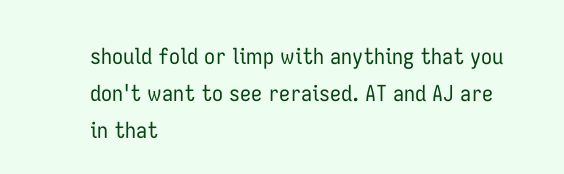should fold or limp with anything that you don't want to see reraised. AT and AJ are in that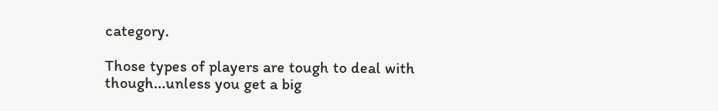category.

Those types of players are tough to deal with though...unless you get a big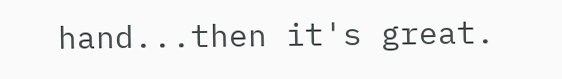hand...then it's great.